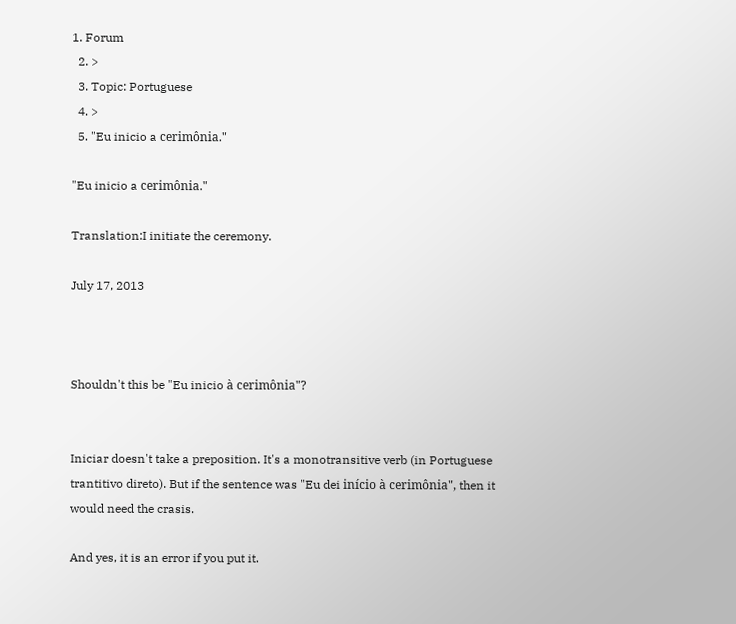1. Forum
  2. >
  3. Topic: Portuguese
  4. >
  5. "Eu inicio a cerimônia."

"Eu inicio a cerimônia."

Translation:I initiate the ceremony.

July 17, 2013



Shouldn't this be "Eu inicio à cerimônia"?


Iniciar doesn't take a preposition. It's a monotransitive verb (in Portuguese trantitivo direto). But if the sentence was "Eu dei início à cerimônia", then it would need the crasis.

And yes, it is an error if you put it.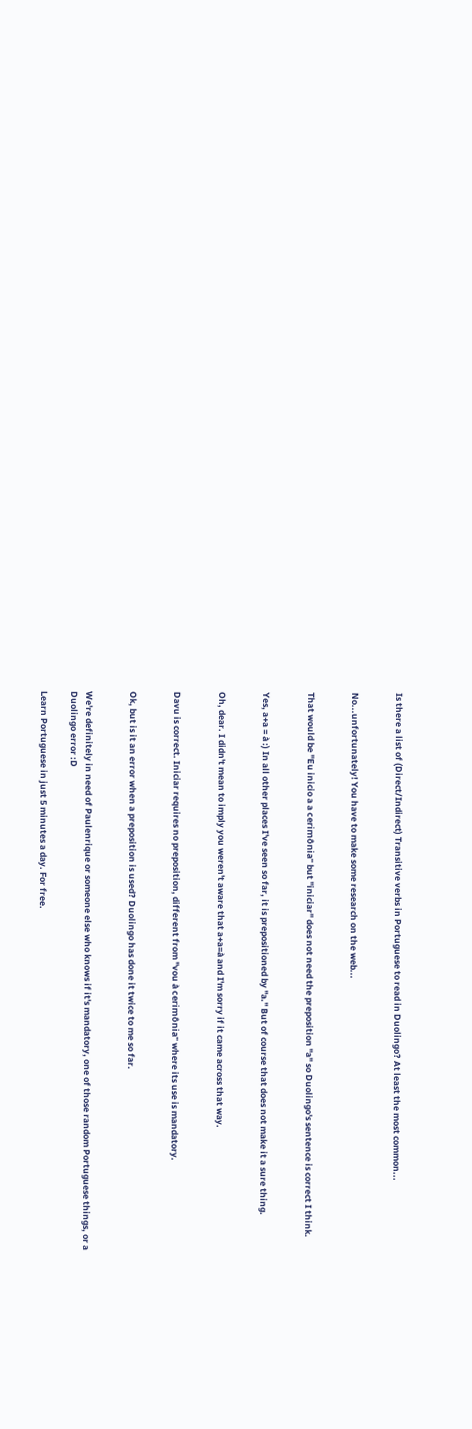Is there a list of (Direct/Indirect) Transitive verbs in Portuguese to read in Duolingo? At least the most common...


No...unfortunately! You have to make some research on the web...


That would be "Eu inicio a a cerimônia" but "iniciar" does not need the preposition "a" so Duolingo's sentence is correct I think.


Yes, a+a = à :) In all other places I've seen so far, it is prepositioned by "a." But of course that does not make it a sure thing.


Oh, dear. I didn't mean to imply you weren't aware that a+a=à and I'm sorry if it came across that way.


Davu is correct. Iniciar requires no preposition, different from "vou à cerimônia" where its use is mandatory.


Ok, but is it an error when a preposition is used? Duolingo has done it twice to me so far.


We're definitely in need of Paulenrique or someone else who knows if it's mandatory, one of those random Portuguese things, or a Duolingo error :D

Learn Portuguese in just 5 minutes a day. For free.